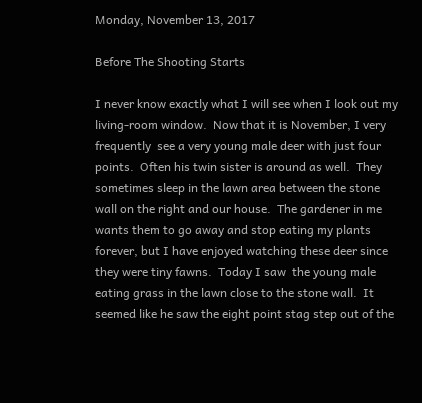Monday, November 13, 2017

Before The Shooting Starts

I never know exactly what I will see when I look out my living-room window.  Now that it is November, I very frequently  see a very young male deer with just four points.  Often his twin sister is around as well.  They sometimes sleep in the lawn area between the stone wall on the right and our house.  The gardener in me wants them to go away and stop eating my plants forever, but I have enjoyed watching these deer since they were tiny fawns.  Today I saw  the young male eating grass in the lawn close to the stone wall.  It seemed like he saw the eight point stag step out of the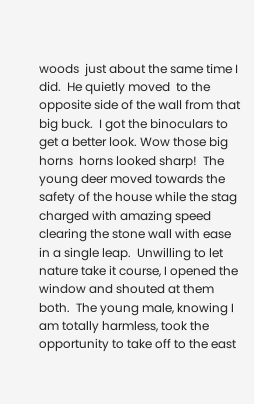woods  just about the same time I did.  He quietly moved  to the opposite side of the wall from that big buck.  I got the binoculars to get a better look. Wow those big horns  horns looked sharp!  The young deer moved towards the safety of the house while the stag charged with amazing speed clearing the stone wall with ease in a single leap.  Unwilling to let nature take it course, I opened the window and shouted at them both.  The young male, knowing I am totally harmless, took the opportunity to take off to the east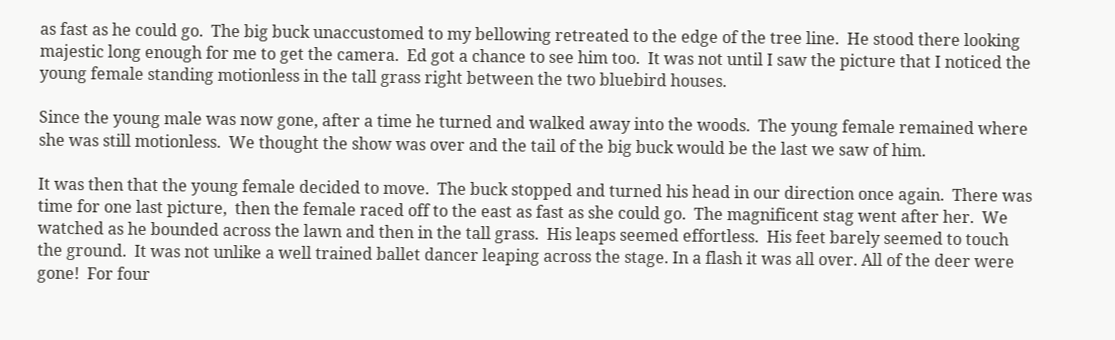as fast as he could go.  The big buck unaccustomed to my bellowing retreated to the edge of the tree line.  He stood there looking majestic long enough for me to get the camera.  Ed got a chance to see him too.  It was not until I saw the picture that I noticed the young female standing motionless in the tall grass right between the two bluebird houses.

Since the young male was now gone, after a time he turned and walked away into the woods.  The young female remained where she was still motionless.  We thought the show was over and the tail of the big buck would be the last we saw of him.

It was then that the young female decided to move.  The buck stopped and turned his head in our direction once again.  There was time for one last picture,  then the female raced off to the east as fast as she could go.  The magnificent stag went after her.  We watched as he bounded across the lawn and then in the tall grass.  His leaps seemed effortless.  His feet barely seemed to touch the ground.  It was not unlike a well trained ballet dancer leaping across the stage. In a flash it was all over. All of the deer were gone!  For four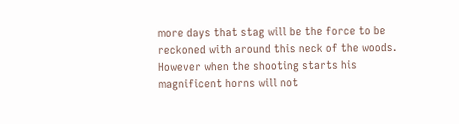more days that stag will be the force to be reckoned with around this neck of the woods.  However when the shooting starts his magnificent horns will not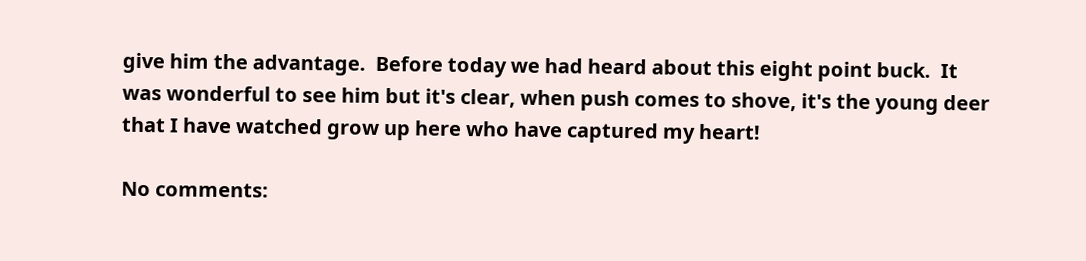give him the advantage.  Before today we had heard about this eight point buck.  It was wonderful to see him but it's clear, when push comes to shove, it's the young deer that I have watched grow up here who have captured my heart!

No comments: